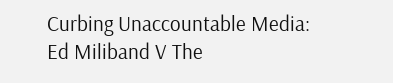Curbing Unaccountable Media: Ed Miliband V The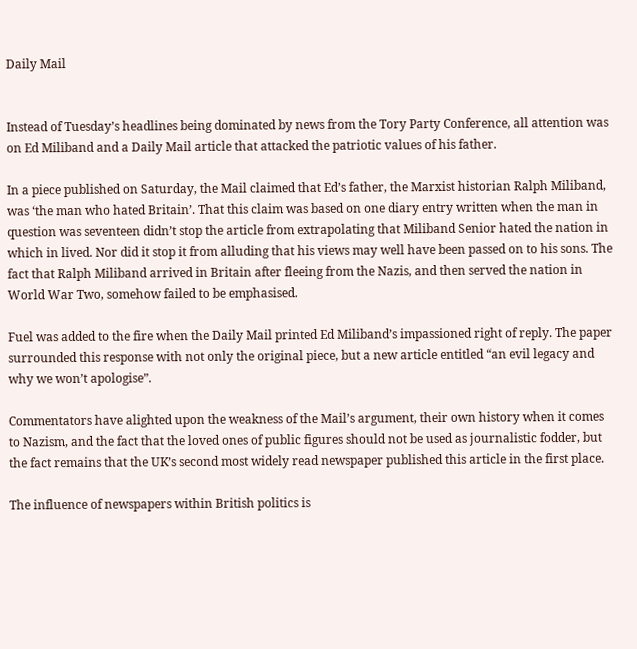Daily Mail


Instead of Tuesday’s headlines being dominated by news from the Tory Party Conference, all attention was on Ed Miliband and a Daily Mail article that attacked the patriotic values of his father.

In a piece published on Saturday, the Mail claimed that Ed’s father, the Marxist historian Ralph Miliband, was ‘the man who hated Britain’. That this claim was based on one diary entry written when the man in question was seventeen didn’t stop the article from extrapolating that Miliband Senior hated the nation in which in lived. Nor did it stop it from alluding that his views may well have been passed on to his sons. The fact that Ralph Miliband arrived in Britain after fleeing from the Nazis, and then served the nation in World War Two, somehow failed to be emphasised.

Fuel was added to the fire when the Daily Mail printed Ed Miliband’s impassioned right of reply. The paper surrounded this response with not only the original piece, but a new article entitled “an evil legacy and why we won’t apologise”.

Commentators have alighted upon the weakness of the Mail’s argument, their own history when it comes to Nazism, and the fact that the loved ones of public figures should not be used as journalistic fodder, but the fact remains that the UK’s second most widely read newspaper published this article in the first place.

The influence of newspapers within British politics is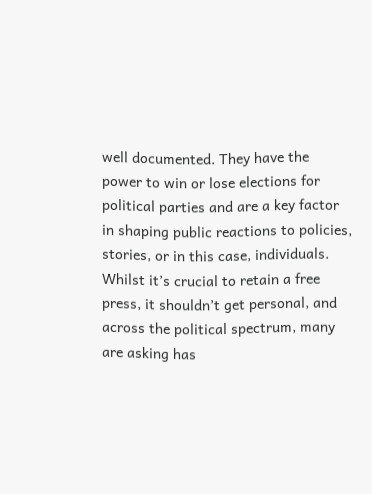well documented. They have the power to win or lose elections for political parties and are a key factor in shaping public reactions to policies, stories, or in this case, individuals. Whilst it’s crucial to retain a free press, it shouldn’t get personal, and across the political spectrum, many are asking has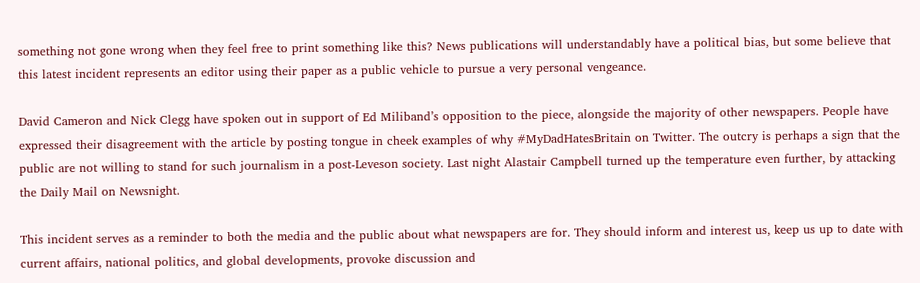something not gone wrong when they feel free to print something like this? News publications will understandably have a political bias, but some believe that this latest incident represents an editor using their paper as a public vehicle to pursue a very personal vengeance.

David Cameron and Nick Clegg have spoken out in support of Ed Miliband’s opposition to the piece, alongside the majority of other newspapers. People have expressed their disagreement with the article by posting tongue in cheek examples of why #MyDadHatesBritain on Twitter. The outcry is perhaps a sign that the public are not willing to stand for such journalism in a post-Leveson society. Last night Alastair Campbell turned up the temperature even further, by attacking the Daily Mail on Newsnight.

This incident serves as a reminder to both the media and the public about what newspapers are for. They should inform and interest us, keep us up to date with current affairs, national politics, and global developments, provoke discussion and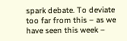spark debate. To deviate too far from this – as we have seen this week –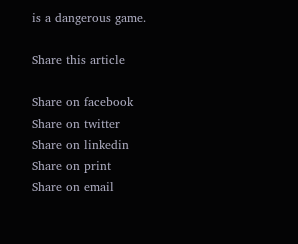is a dangerous game.

Share this article

Share on facebook
Share on twitter
Share on linkedin
Share on print
Share on email